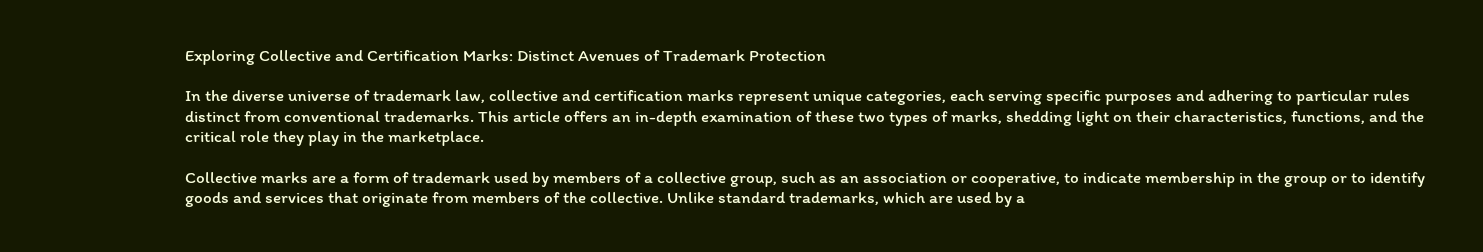Exploring Collective and Certification Marks: Distinct Avenues of Trademark Protection

In the diverse universe of trademark law, collective and certification marks represent unique categories, each serving specific purposes and adhering to particular rules distinct from conventional trademarks. This article offers an in-depth examination of these two types of marks, shedding light on their characteristics, functions, and the critical role they play in the marketplace.

Collective marks are a form of trademark used by members of a collective group, such as an association or cooperative, to indicate membership in the group or to identify goods and services that originate from members of the collective. Unlike standard trademarks, which are used by a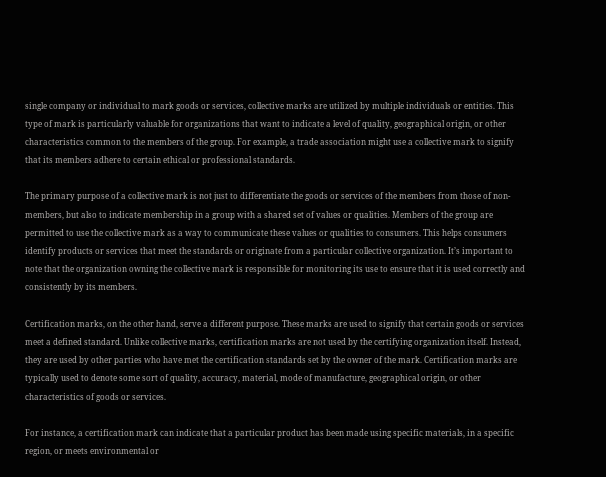single company or individual to mark goods or services, collective marks are utilized by multiple individuals or entities. This type of mark is particularly valuable for organizations that want to indicate a level of quality, geographical origin, or other characteristics common to the members of the group. For example, a trade association might use a collective mark to signify that its members adhere to certain ethical or professional standards.

The primary purpose of a collective mark is not just to differentiate the goods or services of the members from those of non-members, but also to indicate membership in a group with a shared set of values or qualities. Members of the group are permitted to use the collective mark as a way to communicate these values or qualities to consumers. This helps consumers identify products or services that meet the standards or originate from a particular collective organization. It’s important to note that the organization owning the collective mark is responsible for monitoring its use to ensure that it is used correctly and consistently by its members.

Certification marks, on the other hand, serve a different purpose. These marks are used to signify that certain goods or services meet a defined standard. Unlike collective marks, certification marks are not used by the certifying organization itself. Instead, they are used by other parties who have met the certification standards set by the owner of the mark. Certification marks are typically used to denote some sort of quality, accuracy, material, mode of manufacture, geographical origin, or other characteristics of goods or services.

For instance, a certification mark can indicate that a particular product has been made using specific materials, in a specific region, or meets environmental or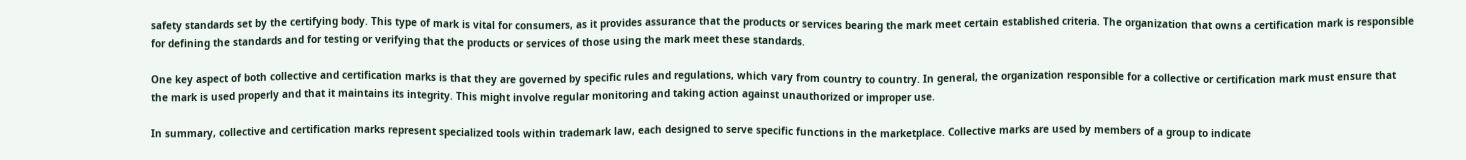safety standards set by the certifying body. This type of mark is vital for consumers, as it provides assurance that the products or services bearing the mark meet certain established criteria. The organization that owns a certification mark is responsible for defining the standards and for testing or verifying that the products or services of those using the mark meet these standards.

One key aspect of both collective and certification marks is that they are governed by specific rules and regulations, which vary from country to country. In general, the organization responsible for a collective or certification mark must ensure that the mark is used properly and that it maintains its integrity. This might involve regular monitoring and taking action against unauthorized or improper use.

In summary, collective and certification marks represent specialized tools within trademark law, each designed to serve specific functions in the marketplace. Collective marks are used by members of a group to indicate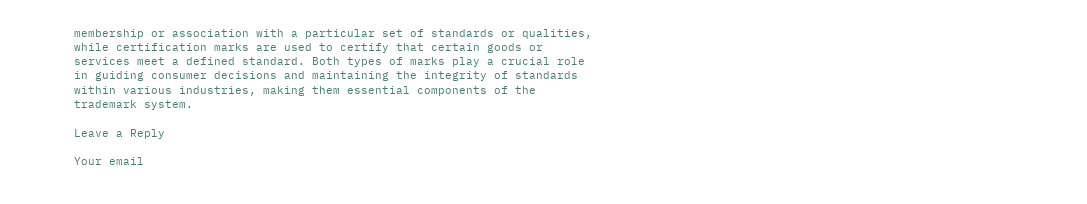membership or association with a particular set of standards or qualities, while certification marks are used to certify that certain goods or services meet a defined standard. Both types of marks play a crucial role in guiding consumer decisions and maintaining the integrity of standards within various industries, making them essential components of the trademark system.

Leave a Reply

Your email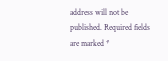address will not be published. Required fields are marked *